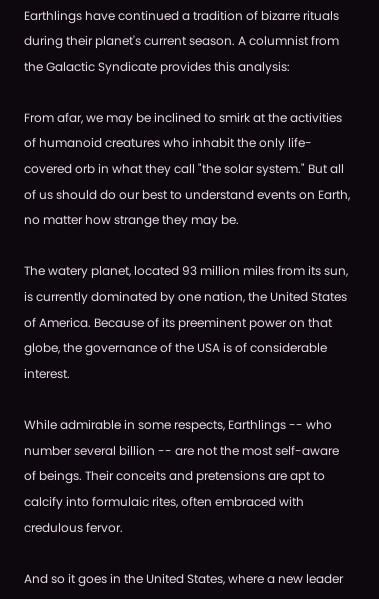Earthlings have continued a tradition of bizarre rituals during their planet's current season. A columnist from the Galactic Syndicate provides this analysis:

From afar, we may be inclined to smirk at the activities of humanoid creatures who inhabit the only life-covered orb in what they call "the solar system." But all of us should do our best to understand events on Earth, no matter how strange they may be.

The watery planet, located 93 million miles from its sun, is currently dominated by one nation, the United States of America. Because of its preeminent power on that globe, the governance of the USA is of considerable interest.

While admirable in some respects, Earthlings -- who number several billion -- are not the most self-aware of beings. Their conceits and pretensions are apt to calcify into formulaic rites, often embraced with credulous fervor.

And so it goes in the United States, where a new leader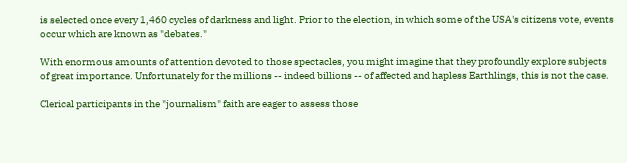is selected once every 1,460 cycles of darkness and light. Prior to the election, in which some of the USA's citizens vote, events occur which are known as "debates."

With enormous amounts of attention devoted to those spectacles, you might imagine that they profoundly explore subjects of great importance. Unfortunately for the millions -- indeed billions -- of affected and hapless Earthlings, this is not the case.

Clerical participants in the "journalism" faith are eager to assess those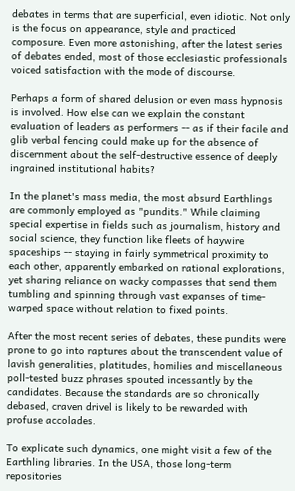debates in terms that are superficial, even idiotic. Not only is the focus on appearance, style and practiced composure. Even more astonishing, after the latest series of debates ended, most of those ecclesiastic professionals voiced satisfaction with the mode of discourse.

Perhaps a form of shared delusion or even mass hypnosis is involved. How else can we explain the constant evaluation of leaders as performers -- as if their facile and glib verbal fencing could make up for the absence of discernment about the self-destructive essence of deeply ingrained institutional habits?

In the planet's mass media, the most absurd Earthlings are commonly employed as "pundits." While claiming special expertise in fields such as journalism, history and social science, they function like fleets of haywire spaceships -- staying in fairly symmetrical proximity to each other, apparently embarked on rational explorations, yet sharing reliance on wacky compasses that send them tumbling and spinning through vast expanses of time-warped space without relation to fixed points.

After the most recent series of debates, these pundits were prone to go into raptures about the transcendent value of lavish generalities, platitudes, homilies and miscellaneous poll-tested buzz phrases spouted incessantly by the candidates. Because the standards are so chronically debased, craven drivel is likely to be rewarded with profuse accolades.

To explicate such dynamics, one might visit a few of the Earthling libraries. In the USA, those long-term repositories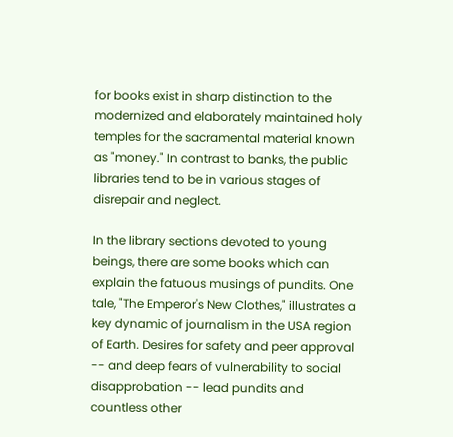for books exist in sharp distinction to the modernized and elaborately maintained holy temples for the sacramental material known as "money." In contrast to banks, the public libraries tend to be in various stages of disrepair and neglect.

In the library sections devoted to young beings, there are some books which can explain the fatuous musings of pundits. One tale, "The Emperor's New Clothes," illustrates a key dynamic of journalism in the USA region of Earth. Desires for safety and peer approval -- and deep fears of vulnerability to social disapprobation -- lead pundits and countless other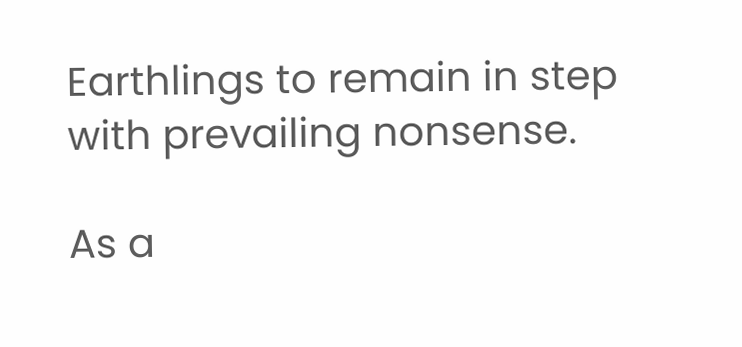Earthlings to remain in step with prevailing nonsense.

As a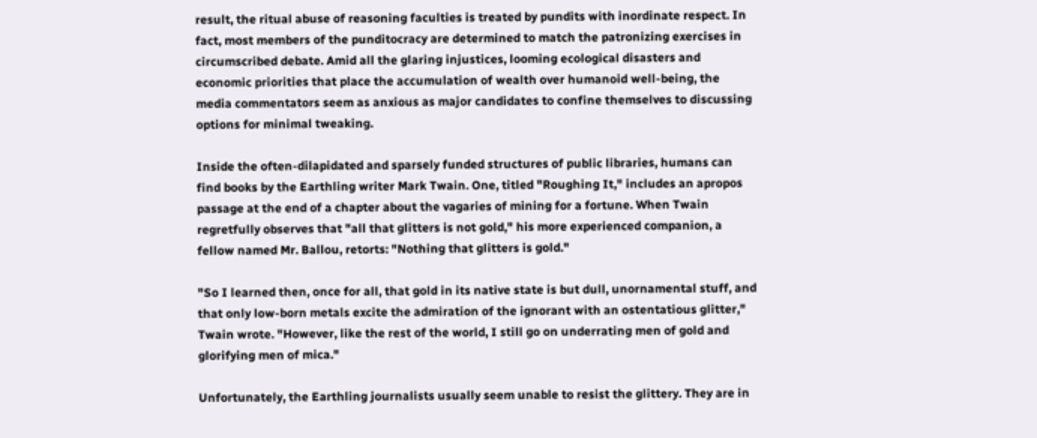result, the ritual abuse of reasoning faculties is treated by pundits with inordinate respect. In fact, most members of the punditocracy are determined to match the patronizing exercises in circumscribed debate. Amid all the glaring injustices, looming ecological disasters and economic priorities that place the accumulation of wealth over humanoid well-being, the media commentators seem as anxious as major candidates to confine themselves to discussing options for minimal tweaking.

Inside the often-dilapidated and sparsely funded structures of public libraries, humans can find books by the Earthling writer Mark Twain. One, titled "Roughing It," includes an apropos passage at the end of a chapter about the vagaries of mining for a fortune. When Twain regretfully observes that "all that glitters is not gold," his more experienced companion, a fellow named Mr. Ballou, retorts: "Nothing that glitters is gold."

"So I learned then, once for all, that gold in its native state is but dull, unornamental stuff, and that only low-born metals excite the admiration of the ignorant with an ostentatious glitter," Twain wrote. "However, like the rest of the world, I still go on underrating men of gold and glorifying men of mica."

Unfortunately, the Earthling journalists usually seem unable to resist the glittery. They are in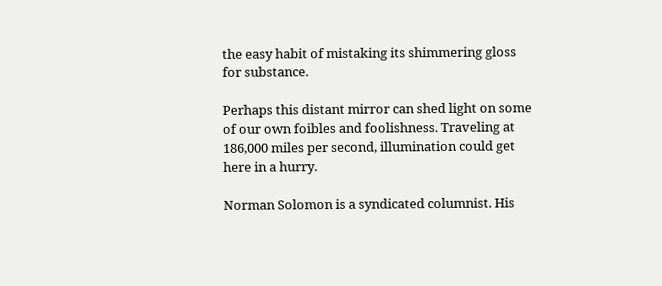the easy habit of mistaking its shimmering gloss for substance.

Perhaps this distant mirror can shed light on some of our own foibles and foolishness. Traveling at 186,000 miles per second, illumination could get here in a hurry.

Norman Solomon is a syndicated columnist. His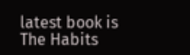latest book is The Habits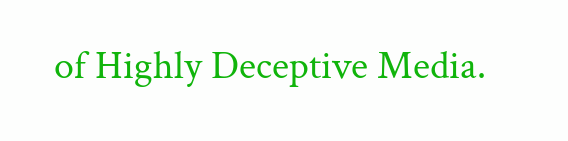of Highly Deceptive Media.